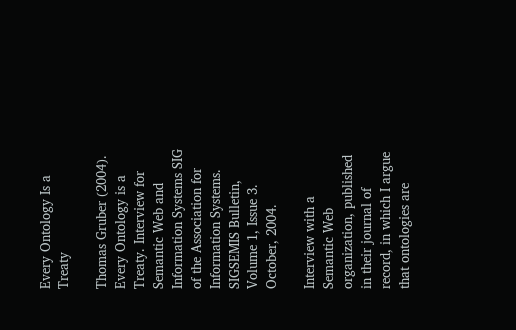Every Ontology Is a Treaty

Thomas Gruber (2004). Every Ontology is a Treaty. Interview for Semantic Web and Information Systems SIG of the Association for Information Systems. SIGSEMIS Bulletin, Volume 1, Issue 3. October, 2004.

Interview with a Semantic Web organization, published in their journal of record, in which I argue that ontologies are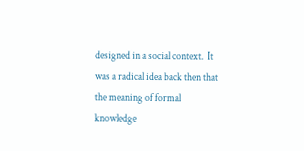designed in a social context.  It was a radical idea back then that the meaning of formal knowledge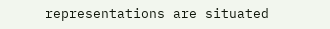representations are situated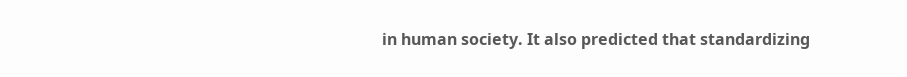in human society. It also predicted that standardizing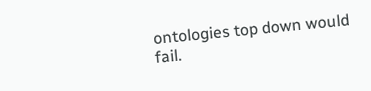ontologies top down would fail.